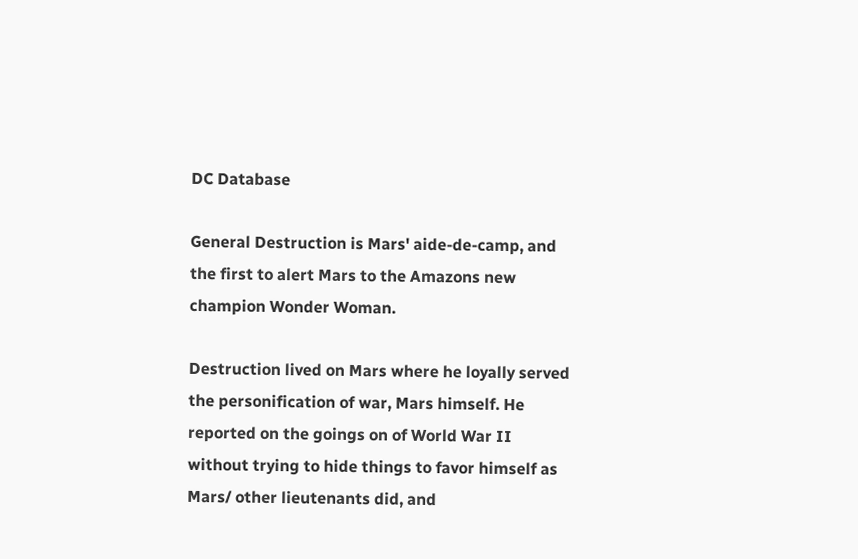DC Database

General Destruction is Mars' aide-de-camp, and the first to alert Mars to the Amazons new champion Wonder Woman.

Destruction lived on Mars where he loyally served the personification of war, Mars himself. He reported on the goings on of World War II without trying to hide things to favor himself as Mars/ other lieutenants did, and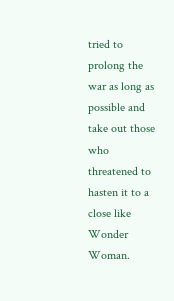tried to prolong the war as long as possible and take out those who threatened to hasten it to a close like Wonder Woman.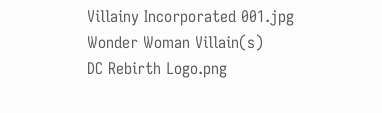Villainy Incorporated 001.jpg
Wonder Woman Villain(s)
DC Rebirth Logo.png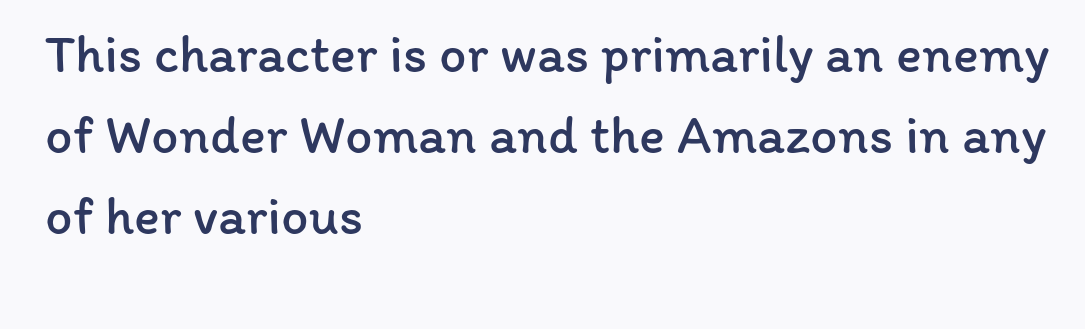This character is or was primarily an enemy of Wonder Woman and the Amazons in any of her various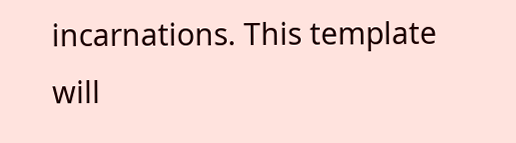incarnations. This template will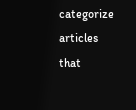categorize articles that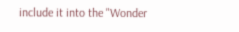include it into the "Wonder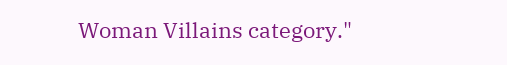Woman Villains category."